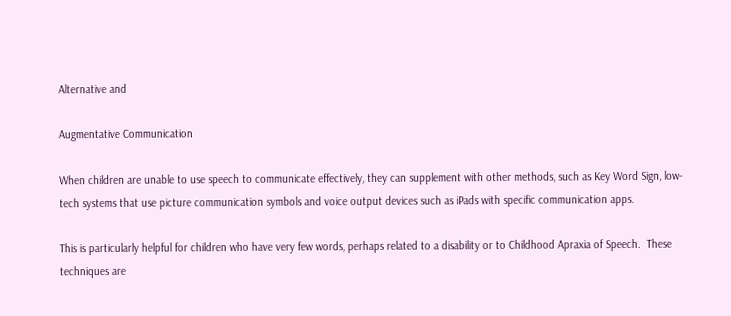Alternative and

Augmentative Communication

When children are unable to use speech to communicate effectively, they can supplement with other methods, such as Key Word Sign, low-tech systems that use picture communication symbols and voice output devices such as iPads with specific communication apps.

This is particularly helpful for children who have very few words, perhaps related to a disability or to Childhood Apraxia of Speech.  These techniques are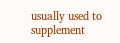usually used to supplement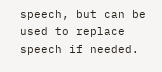speech, but can be used to replace speech if needed.